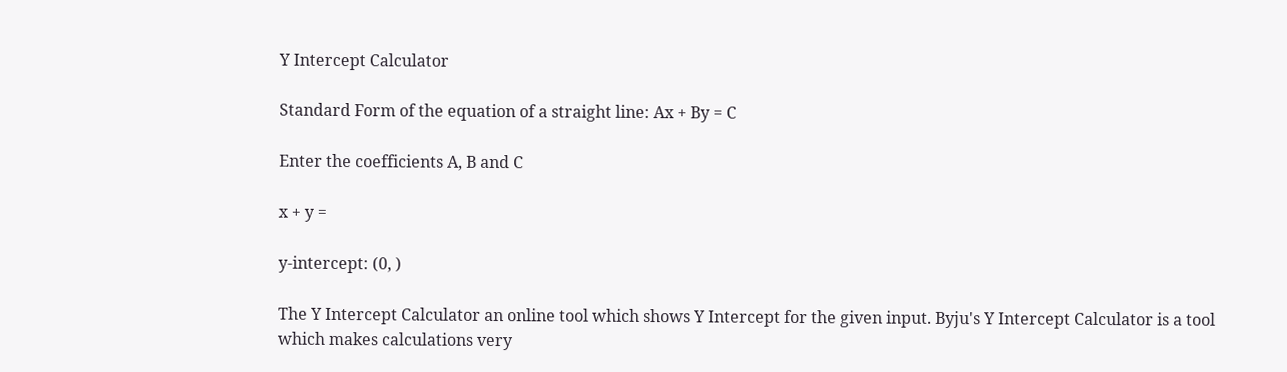Y Intercept Calculator

Standard Form of the equation of a straight line: Ax + By = C

Enter the coefficients A, B and C

x + y =

y-intercept: (0, )

The Y Intercept Calculator an online tool which shows Y Intercept for the given input. Byju's Y Intercept Calculator is a tool
which makes calculations very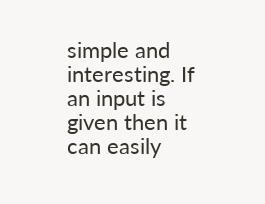simple and interesting. If an input is given then it can easily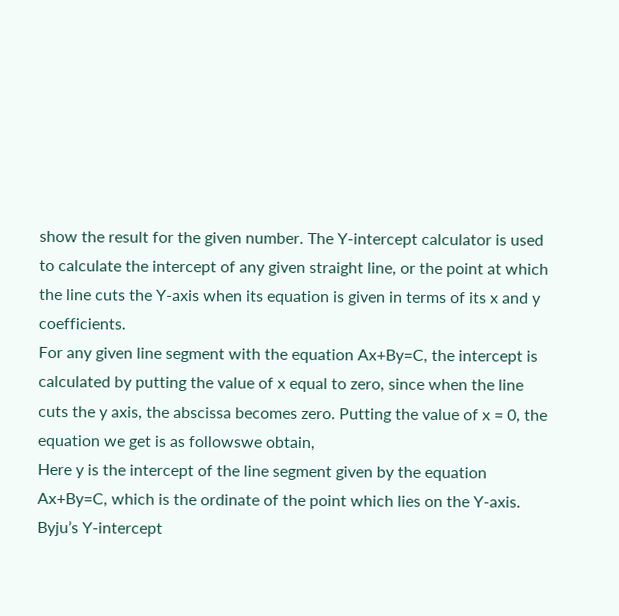show the result for the given number. The Y-intercept calculator is used to calculate the intercept of any given straight line, or the point at which the line cuts the Y-axis when its equation is given in terms of its x and y coefficients.
For any given line segment with the equation Ax+By=C, the intercept is calculated by putting the value of x equal to zero, since when the line cuts the y axis, the abscissa becomes zero. Putting the value of x = 0, the equation we get is as followswe obtain,
Here y is the intercept of the line segment given by the equation Ax+By=C, which is the ordinate of the point which lies on the Y-axis.
Byju’s Y-intercept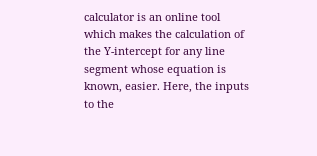calculator is an online tool which makes the calculation of the Y-intercept for any line segment whose equation is known, easier. Here, the inputs to the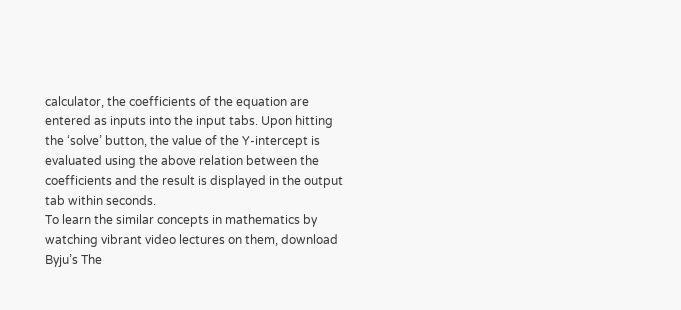calculator, the coefficients of the equation are entered as inputs into the input tabs. Upon hitting the ‘solve’ button, the value of the Y-intercept is evaluated using the above relation between the coefficients and the result is displayed in the output tab within seconds.
To learn the similar concepts in mathematics by watching vibrant video lectures on them, download Byju’s The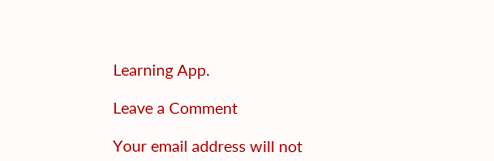Learning App.

Leave a Comment

Your email address will not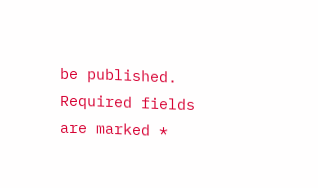be published. Required fields are marked *